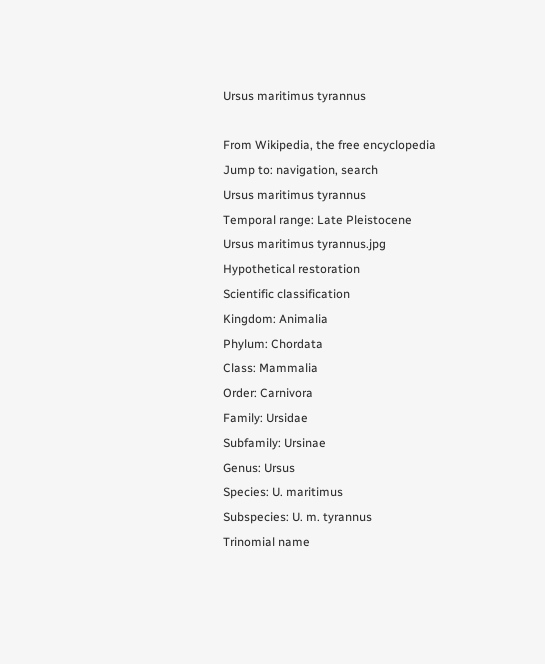Ursus maritimus tyrannus

From Wikipedia, the free encyclopedia
Jump to: navigation, search
Ursus maritimus tyrannus
Temporal range: Late Pleistocene
Ursus maritimus tyrannus.jpg
Hypothetical restoration
Scientific classification
Kingdom: Animalia
Phylum: Chordata
Class: Mammalia
Order: Carnivora
Family: Ursidae
Subfamily: Ursinae
Genus: Ursus
Species: U. maritimus
Subspecies: U. m. tyrannus
Trinomial name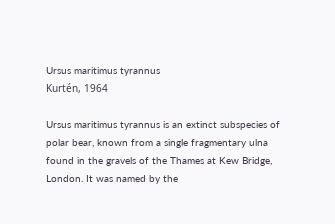Ursus maritimus tyrannus
Kurtén, 1964

Ursus maritimus tyrannus is an extinct subspecies of polar bear, known from a single fragmentary ulna found in the gravels of the Thames at Kew Bridge, London. It was named by the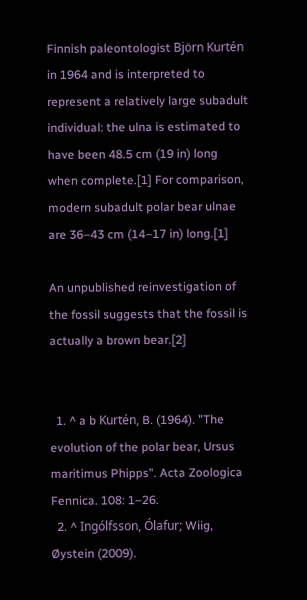Finnish paleontologist Björn Kurtén in 1964 and is interpreted to represent a relatively large subadult individual: the ulna is estimated to have been 48.5 cm (19 in) long when complete.[1] For comparison, modern subadult polar bear ulnae are 36–43 cm (14–17 in) long.[1]

An unpublished reinvestigation of the fossil suggests that the fossil is actually a brown bear.[2]


  1. ^ a b Kurtén, B. (1964). "The evolution of the polar bear, Ursus maritimus Phipps". Acta Zoologica Fennica. 108: 1–26.
  2. ^ Ingólfsson, Ólafur; Wiig, Øystein (2009).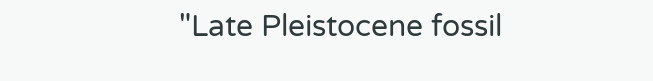"Late Pleistocene fossil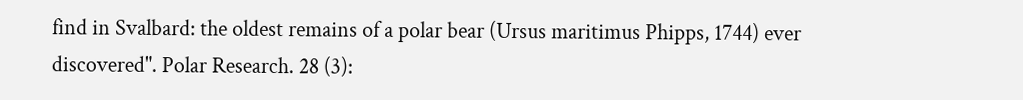find in Svalbard: the oldest remains of a polar bear (Ursus maritimus Phipps, 1744) ever discovered". Polar Research. 28 (3):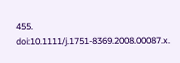455. doi:10.1111/j.1751-8369.2008.00087.x.